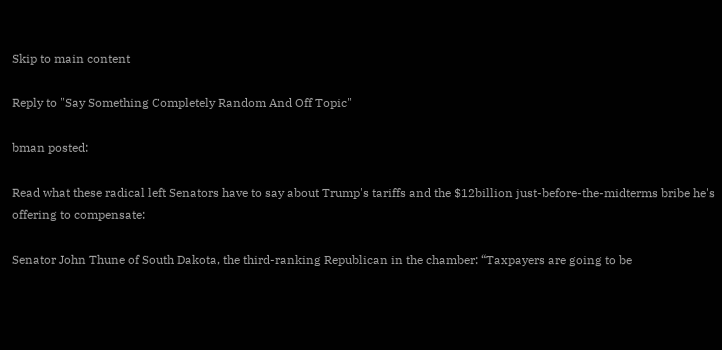Skip to main content

Reply to "Say Something Completely Random And Off Topic"

bman posted:

Read what these radical left Senators have to say about Trump's tariffs and the $12billion just-before-the-midterms bribe he's offering to compensate:

Senator John Thune of South Dakota, the third-ranking Republican in the chamber: “Taxpayers are going to be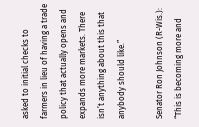asked to initial checks to farmers in lieu of having a trade policy that actually opens and expands more markets. There isn’t anything about this that anybody should like.”

Senator Ron Johnson (R-Wis.): “This is becoming more and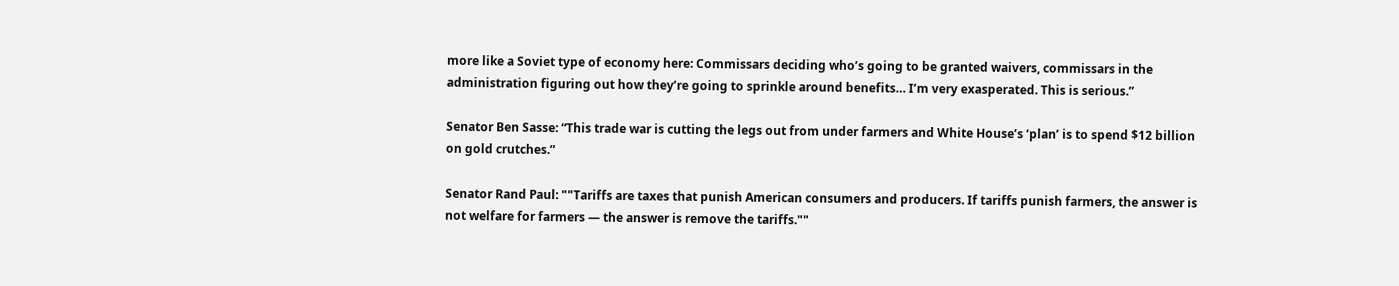more like a Soviet type of economy here: Commissars deciding who’s going to be granted waivers, commissars in the administration figuring out how they’re going to sprinkle around benefits… I’m very exasperated. This is serious.”

Senator Ben Sasse: “This trade war is cutting the legs out from under farmers and White House’s ‘plan’ is to spend $12 billion on gold crutches.”

Senator Rand Paul: ""Tariffs are taxes that punish American consumers and producers. If tariffs punish farmers, the answer is not welfare for farmers — the answer is remove the tariffs.""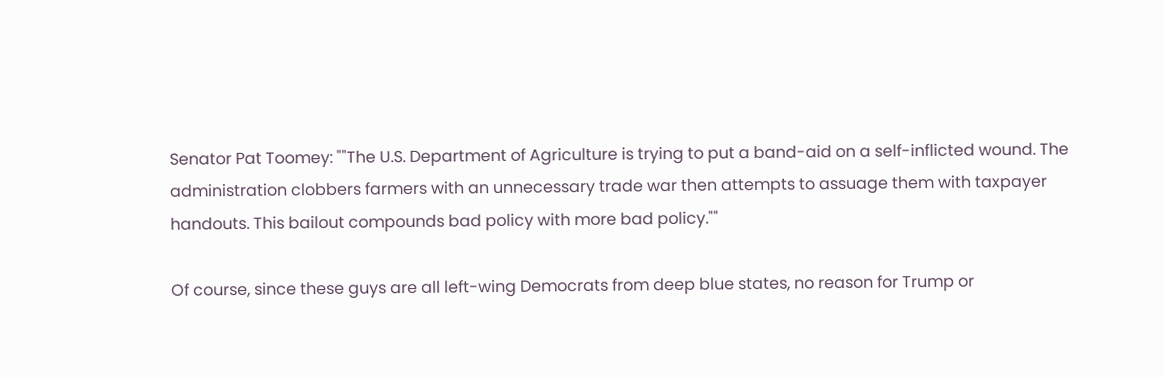Senator Pat Toomey: ""The U.S. Department of Agriculture is trying to put a band-aid on a self-inflicted wound. The administration clobbers farmers with an unnecessary trade war then attempts to assuage them with taxpayer handouts. This bailout compounds bad policy with more bad policy.""

Of course, since these guys are all left-wing Democrats from deep blue states, no reason for Trump or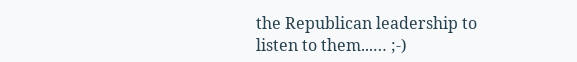the Republican leadership to listen to them...… ;-)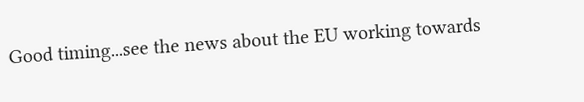Good timing...see the news about the EU working towards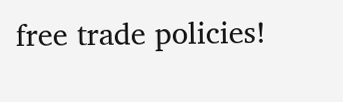free trade policies!